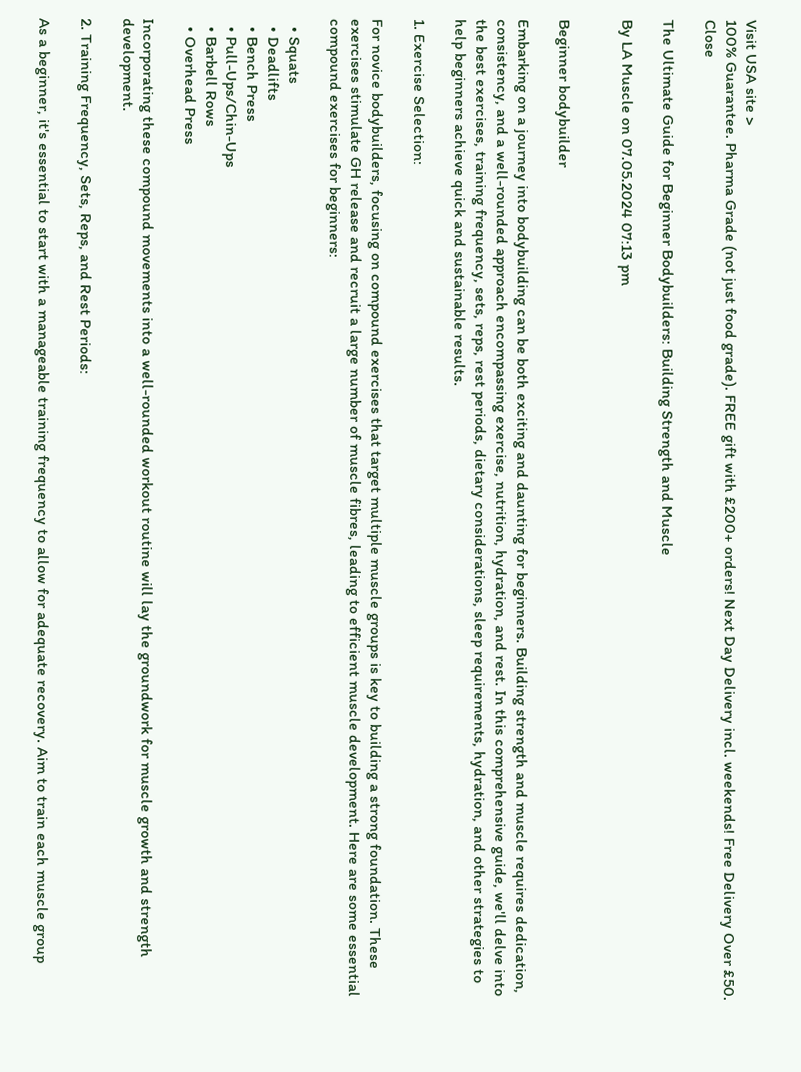Visit USA site >
100% Guarantee. Pharma Grade (not just food grade). FREE gift with £200+ orders! Next Day Delivery incl. weekends! Free Delivery Over £50. Close

The Ultimate Guide for Beginner Bodybuilders: Building Strength and Muscle

By LA Muscle on 07.05.2024 07:13 pm


Beginner bodybuilder

Embarking on a journey into bodybuilding can be both exciting and daunting for beginners. Building strength and muscle requires dedication, consistency, and a well-rounded approach encompassing exercise, nutrition, hydration, and rest. In this comprehensive guide, we'll delve into the best exercises, training frequency, sets, reps, rest periods, dietary considerations, sleep requirements, hydration, and other strategies to help beginners achieve quick and sustainable results.

1. Exercise Selection:

For novice bodybuilders, focusing on compound exercises that target multiple muscle groups is key to building a strong foundation. These exercises stimulate GH release and recruit a large number of muscle fibres, leading to efficient muscle development. Here are some essential compound exercises for beginners:

  • Squats
  • Deadlifts
  • Bench Press
  • Pull-Ups/Chin-Ups
  • Barbell Rows
  • Overhead Press

Incorporating these compound movements into a well-rounded workout routine will lay the groundwork for muscle growth and strength development.

2. Training Frequency, Sets, Reps, and Rest Periods:

As a beginner, it's essential to start with a manageable training frequency to allow for adequate recovery. Aim to train each muscle group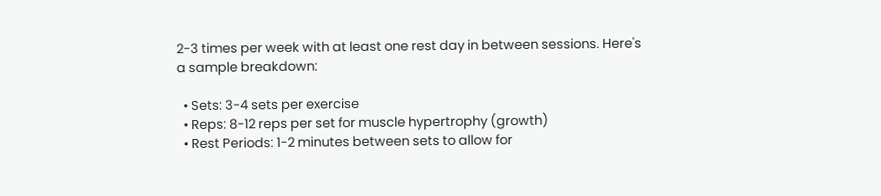2-3 times per week with at least one rest day in between sessions. Here's a sample breakdown:

  • Sets: 3-4 sets per exercise
  • Reps: 8-12 reps per set for muscle hypertrophy (growth)
  • Rest Periods: 1-2 minutes between sets to allow for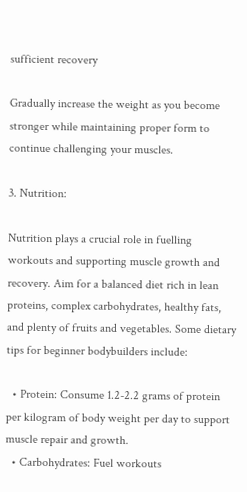sufficient recovery

Gradually increase the weight as you become stronger while maintaining proper form to continue challenging your muscles.

3. Nutrition:

Nutrition plays a crucial role in fuelling workouts and supporting muscle growth and recovery. Aim for a balanced diet rich in lean proteins, complex carbohydrates, healthy fats, and plenty of fruits and vegetables. Some dietary tips for beginner bodybuilders include:

  • Protein: Consume 1.2-2.2 grams of protein per kilogram of body weight per day to support muscle repair and growth.
  • Carbohydrates: Fuel workouts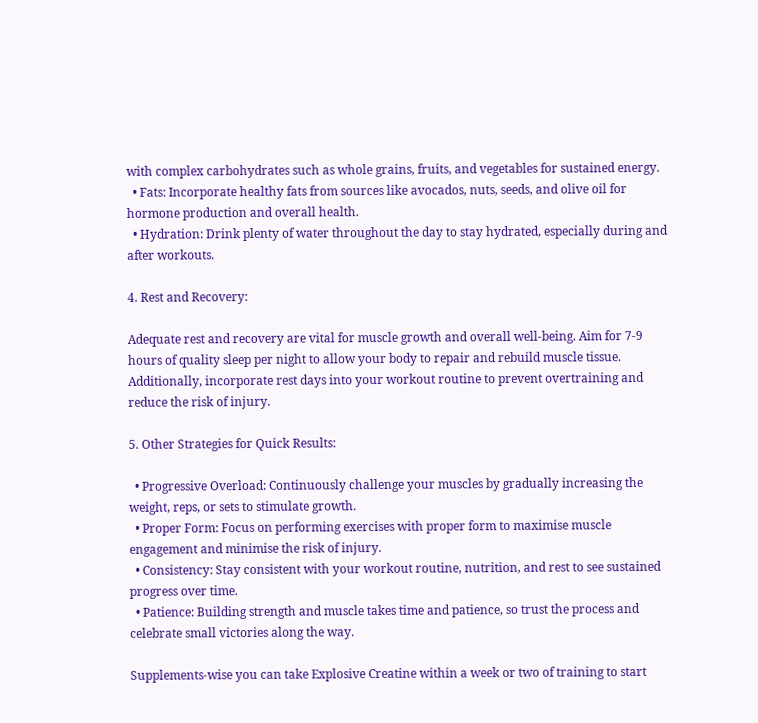with complex carbohydrates such as whole grains, fruits, and vegetables for sustained energy.
  • Fats: Incorporate healthy fats from sources like avocados, nuts, seeds, and olive oil for hormone production and overall health.
  • Hydration: Drink plenty of water throughout the day to stay hydrated, especially during and after workouts.

4. Rest and Recovery:

Adequate rest and recovery are vital for muscle growth and overall well-being. Aim for 7-9 hours of quality sleep per night to allow your body to repair and rebuild muscle tissue. Additionally, incorporate rest days into your workout routine to prevent overtraining and reduce the risk of injury.

5. Other Strategies for Quick Results:

  • Progressive Overload: Continuously challenge your muscles by gradually increasing the weight, reps, or sets to stimulate growth.
  • Proper Form: Focus on performing exercises with proper form to maximise muscle engagement and minimise the risk of injury.
  • Consistency: Stay consistent with your workout routine, nutrition, and rest to see sustained progress over time.
  • Patience: Building strength and muscle takes time and patience, so trust the process and celebrate small victories along the way.

Supplements-wise you can take Explosive Creatine within a week or two of training to start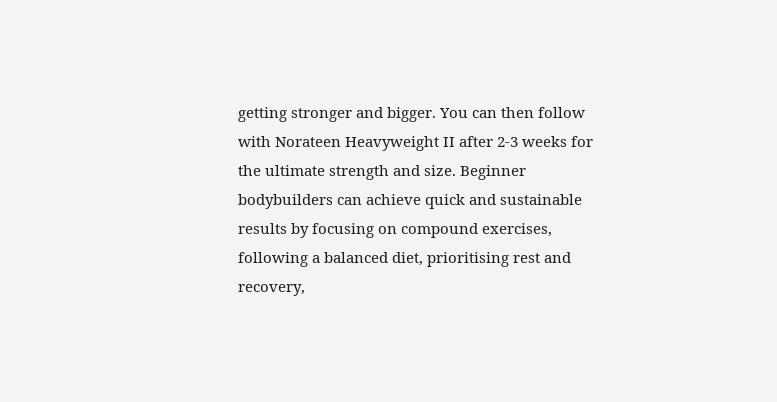getting stronger and bigger. You can then follow with Norateen Heavyweight II after 2-3 weeks for the ultimate strength and size. Beginner bodybuilders can achieve quick and sustainable results by focusing on compound exercises, following a balanced diet, prioritising rest and recovery,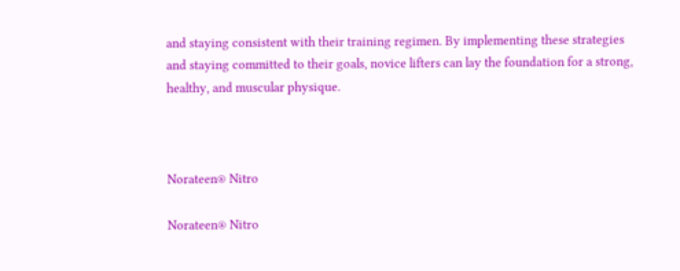and staying consistent with their training regimen. By implementing these strategies and staying committed to their goals, novice lifters can lay the foundation for a strong, healthy, and muscular physique.



Norateen® Nitro

Norateen® Nitro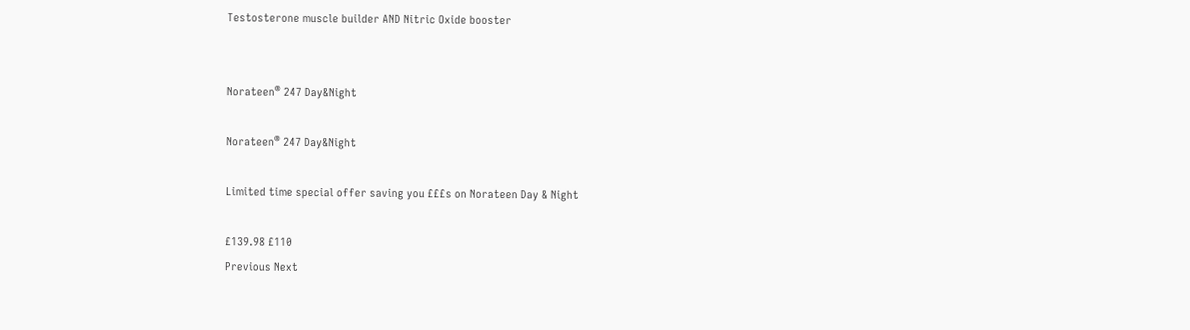Testosterone muscle builder AND Nitric Oxide booster


Norateen® 247 Day&Night

Norateen® 247 Day&Night

Limited time special offer saving you £££s on Norateen Day & Night

£139.98 £110
Previous Next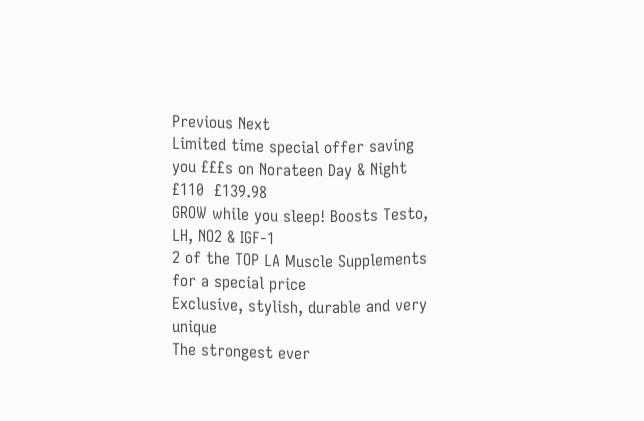Previous Next
Limited time special offer saving you £££s on Norateen Day & Night
£110  £139.98
GROW while you sleep! Boosts Testo, LH, NO2 & IGF-1
2 of the TOP LA Muscle Supplements for a special price
Exclusive, stylish, durable and very unique
The strongest ever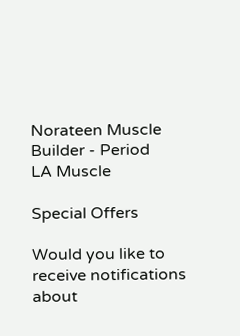Norateen Muscle Builder - Period
LA Muscle

Special Offers

Would you like to receive notifications about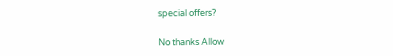special offers?

No thanks Allow